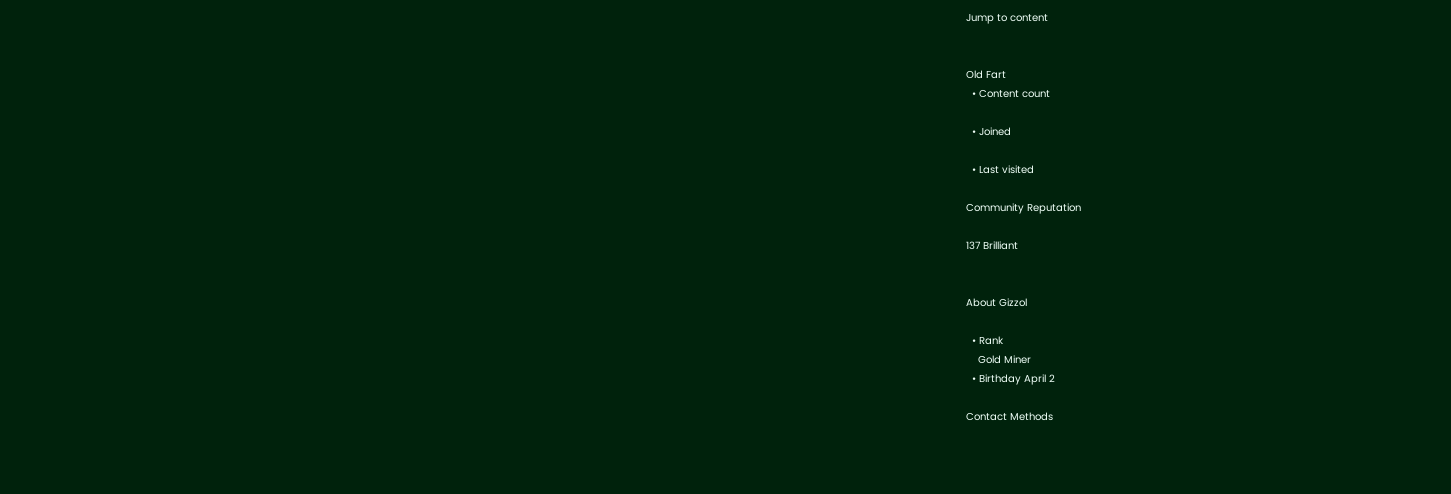Jump to content


Old Fart
  • Content count

  • Joined

  • Last visited

Community Reputation

137 Brilliant


About Gizzol

  • Rank
    Gold Miner
  • Birthday April 2

Contact Methods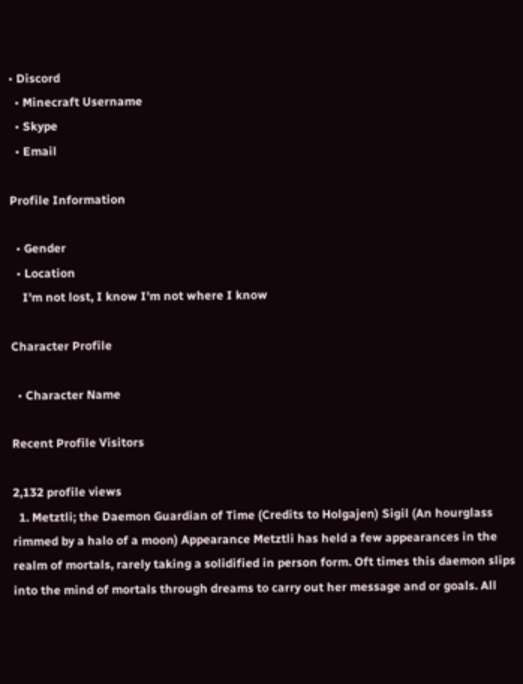• Discord
  • Minecraft Username
  • Skype
  • Email

Profile Information

  • Gender
  • Location
    I'm not lost, I know I'm not where I know

Character Profile

  • Character Name

Recent Profile Visitors

2,132 profile views
  1. Metztli; the Daemon Guardian of Time (Credits to Holgajen) Sigil (An hourglass rimmed by a halo of a moon) Appearance Metztli has held a few appearances in the realm of mortals, rarely taking a solidified in person form. Oft times this daemon slips into the mind of mortals through dreams to carry out her message and or goals. All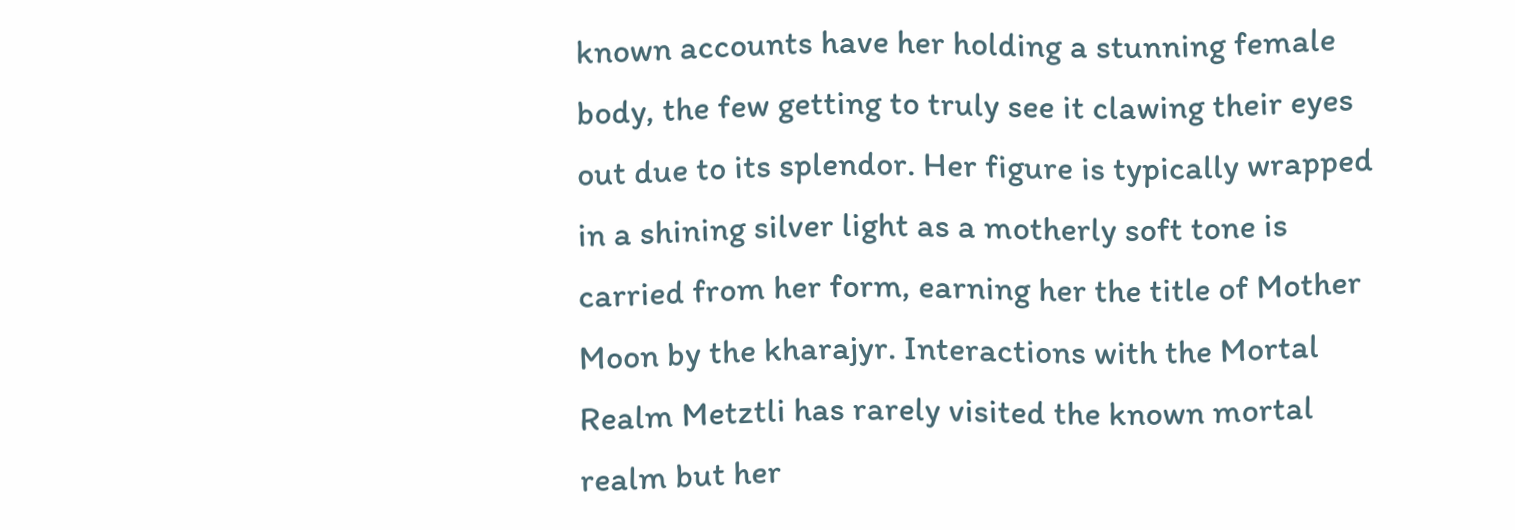known accounts have her holding a stunning female body, the few getting to truly see it clawing their eyes out due to its splendor. Her figure is typically wrapped in a shining silver light as a motherly soft tone is carried from her form, earning her the title of Mother Moon by the kharajyr. Interactions with the Mortal Realm Metztli has rarely visited the known mortal realm but her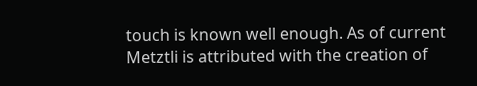touch is known well enough. As of current Metztli is attributed with the creation of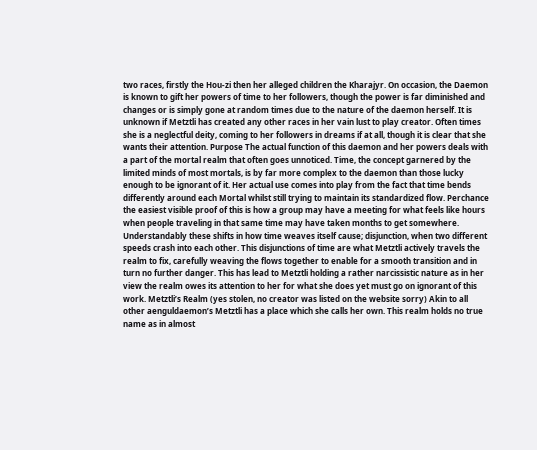two races, firstly the Hou-zi then her alleged children the Kharajyr. On occasion, the Daemon is known to gift her powers of time to her followers, though the power is far diminished and changes or is simply gone at random times due to the nature of the daemon herself. It is unknown if Metztli has created any other races in her vain lust to play creator. Often times she is a neglectful deity, coming to her followers in dreams if at all, though it is clear that she wants their attention. Purpose The actual function of this daemon and her powers deals with a part of the mortal realm that often goes unnoticed. Time, the concept garnered by the limited minds of most mortals, is by far more complex to the daemon than those lucky enough to be ignorant of it. Her actual use comes into play from the fact that time bends differently around each Mortal whilst still trying to maintain its standardized flow. Perchance the easiest visible proof of this is how a group may have a meeting for what feels like hours when people traveling in that same time may have taken months to get somewhere. Understandably these shifts in how time weaves itself cause; disjunction, when two different speeds crash into each other. This disjunctions of time are what Metztli actively travels the realm to fix, carefully weaving the flows together to enable for a smooth transition and in turn no further danger. This has lead to Metztli holding a rather narcissistic nature as in her view the realm owes its attention to her for what she does yet must go on ignorant of this work. Metztli’s Realm (yes stolen, no creator was listed on the website sorry) Akin to all other aenguldaemon’s Metztli has a place which she calls her own. This realm holds no true name as in almost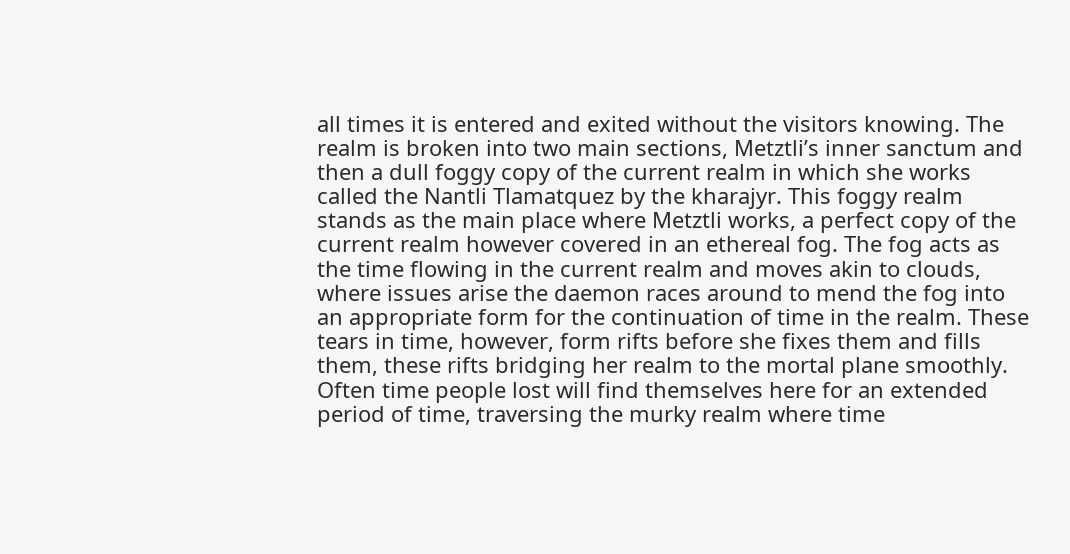all times it is entered and exited without the visitors knowing. The realm is broken into two main sections, Metztli’s inner sanctum and then a dull foggy copy of the current realm in which she works called the Nantli Tlamatquez by the kharajyr. This foggy realm stands as the main place where Metztli works, a perfect copy of the current realm however covered in an ethereal fog. The fog acts as the time flowing in the current realm and moves akin to clouds, where issues arise the daemon races around to mend the fog into an appropriate form for the continuation of time in the realm. These tears in time, however, form rifts before she fixes them and fills them, these rifts bridging her realm to the mortal plane smoothly. Often time people lost will find themselves here for an extended period of time, traversing the murky realm where time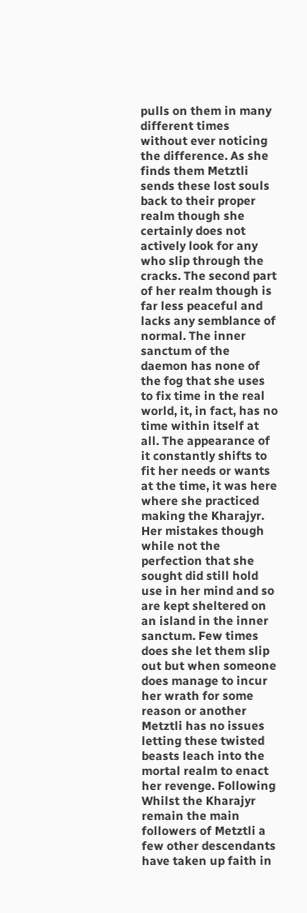pulls on them in many different times without ever noticing the difference. As she finds them Metztli sends these lost souls back to their proper realm though she certainly does not actively look for any who slip through the cracks. The second part of her realm though is far less peaceful and lacks any semblance of normal. The inner sanctum of the daemon has none of the fog that she uses to fix time in the real world, it, in fact, has no time within itself at all. The appearance of it constantly shifts to fit her needs or wants at the time, it was here where she practiced making the Kharajyr. Her mistakes though while not the perfection that she sought did still hold use in her mind and so are kept sheltered on an island in the inner sanctum. Few times does she let them slip out but when someone does manage to incur her wrath for some reason or another Metztli has no issues letting these twisted beasts leach into the mortal realm to enact her revenge. Following Whilst the Kharajyr remain the main followers of Metztli a few other descendants have taken up faith in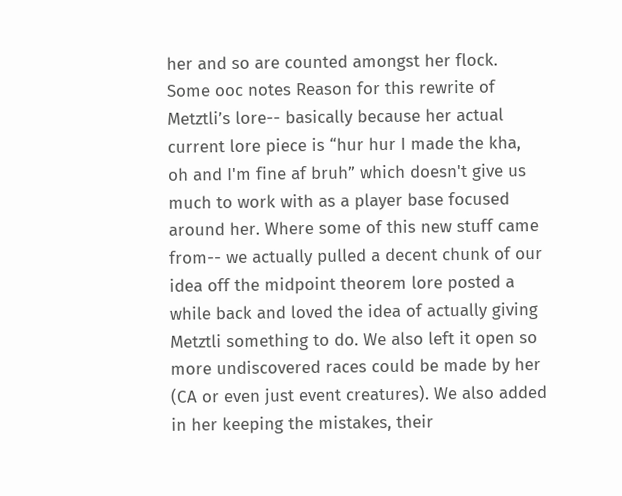her and so are counted amongst her flock. Some ooc notes Reason for this rewrite of Metztli’s lore-- basically because her actual current lore piece is “hur hur I made the kha, oh and I'm fine af bruh” which doesn't give us much to work with as a player base focused around her. Where some of this new stuff came from-- we actually pulled a decent chunk of our idea off the midpoint theorem lore posted a while back and loved the idea of actually giving Metztli something to do. We also left it open so more undiscovered races could be made by her (CA or even just event creatures). We also added in her keeping the mistakes, their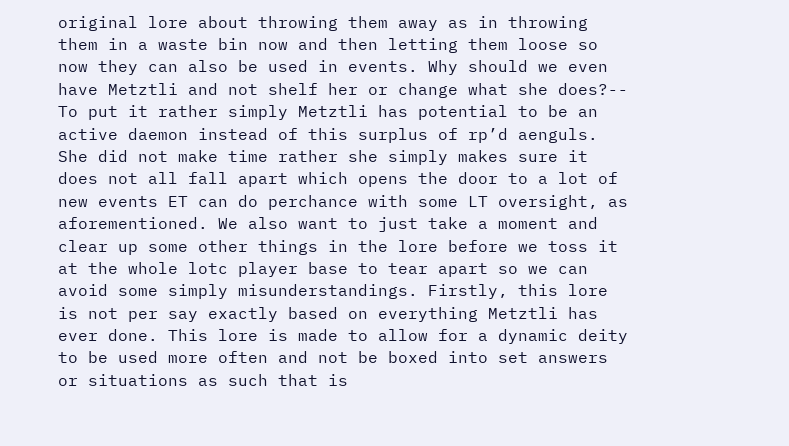original lore about throwing them away as in throwing them in a waste bin now and then letting them loose so now they can also be used in events. Why should we even have Metztli and not shelf her or change what she does?-- To put it rather simply Metztli has potential to be an active daemon instead of this surplus of rp’d aenguls. She did not make time rather she simply makes sure it does not all fall apart which opens the door to a lot of new events ET can do perchance with some LT oversight, as aforementioned. We also want to just take a moment and clear up some other things in the lore before we toss it at the whole lotc player base to tear apart so we can avoid some simply misunderstandings. Firstly, this lore is not per say exactly based on everything Metztli has ever done. This lore is made to allow for a dynamic deity to be used more often and not be boxed into set answers or situations as such that is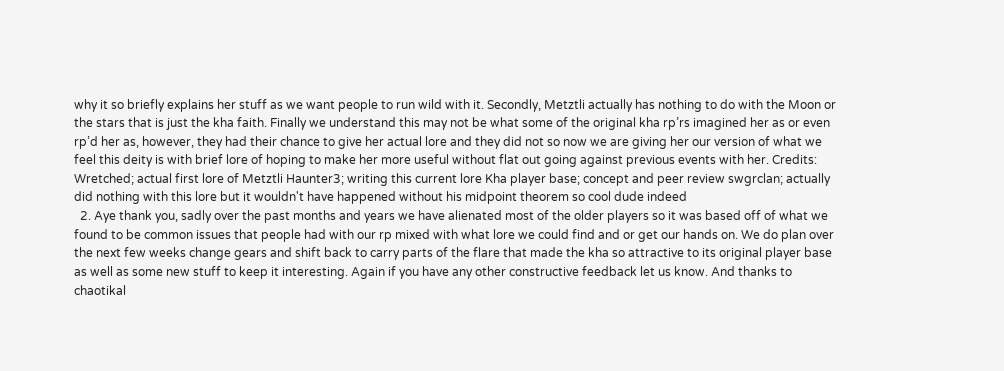why it so briefly explains her stuff as we want people to run wild with it. Secondly, Metztli actually has nothing to do with the Moon or the stars that is just the kha faith. Finally we understand this may not be what some of the original kha rp’rs imagined her as or even rp’d her as, however, they had their chance to give her actual lore and they did not so now we are giving her our version of what we feel this deity is with brief lore of hoping to make her more useful without flat out going against previous events with her. Credits: Wretched; actual first lore of Metztli Haunter3; writing this current lore Kha player base; concept and peer review swgrclan; actually did nothing with this lore but it wouldn't have happened without his midpoint theorem so cool dude indeed
  2. Aye thank you, sadly over the past months and years we have alienated most of the older players so it was based off of what we found to be common issues that people had with our rp mixed with what lore we could find and or get our hands on. We do plan over the next few weeks change gears and shift back to carry parts of the flare that made the kha so attractive to its original player base as well as some new stuff to keep it interesting. Again if you have any other constructive feedback let us know. And thanks to chaotikal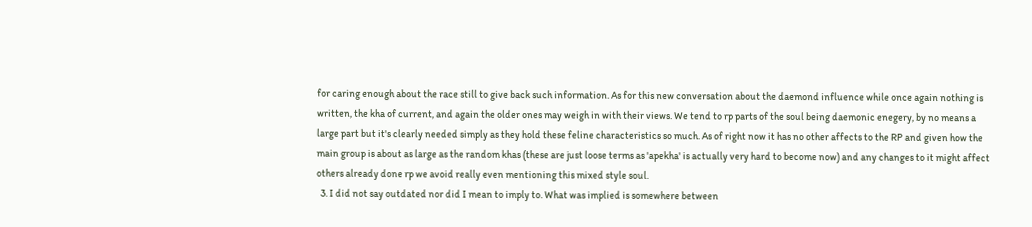for caring enough about the race still to give back such information. As for this new conversation about the daemond influence while once again nothing is written, the kha of current, and again the older ones may weigh in with their views. We tend to rp parts of the soul being daemonic enegery, by no means a large part but it's clearly needed simply as they hold these feline characteristics so much. As of right now it has no other affects to the RP and given how the main group is about as large as the random khas (these are just loose terms as 'apekha' is actually very hard to become now) and any changes to it might affect others already done rp we avoid really even mentioning this mixed style soul.
  3. I did not say outdated nor did I mean to imply to. What was implied is somewhere between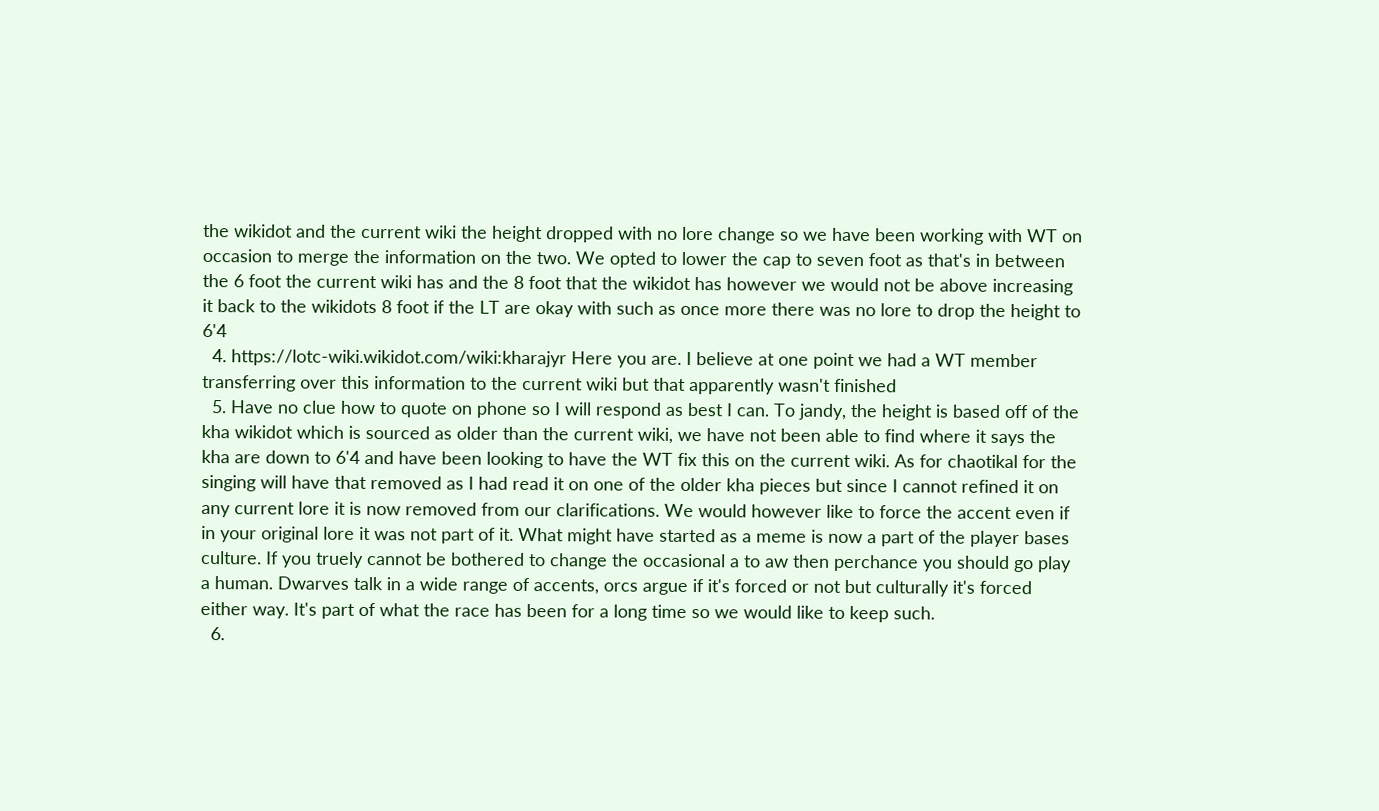the wikidot and the current wiki the height dropped with no lore change so we have been working with WT on occasion to merge the information on the two. We opted to lower the cap to seven foot as that's in between the 6 foot the current wiki has and the 8 foot that the wikidot has however we would not be above increasing it back to the wikidots 8 foot if the LT are okay with such as once more there was no lore to drop the height to 6'4
  4. https://lotc-wiki.wikidot.com/wiki:kharajyr Here you are. I believe at one point we had a WT member transferring over this information to the current wiki but that apparently wasn't finished
  5. Have no clue how to quote on phone so I will respond as best I can. To jandy, the height is based off of the kha wikidot which is sourced as older than the current wiki, we have not been able to find where it says the kha are down to 6'4 and have been looking to have the WT fix this on the current wiki. As for chaotikal for the singing will have that removed as I had read it on one of the older kha pieces but since I cannot refined it on any current lore it is now removed from our clarifications. We would however like to force the accent even if in your original lore it was not part of it. What might have started as a meme is now a part of the player bases culture. If you truely cannot be bothered to change the occasional a to aw then perchance you should go play a human. Dwarves talk in a wide range of accents, orcs argue if it's forced or not but culturally it's forced either way. It's part of what the race has been for a long time so we would like to keep such.
  6.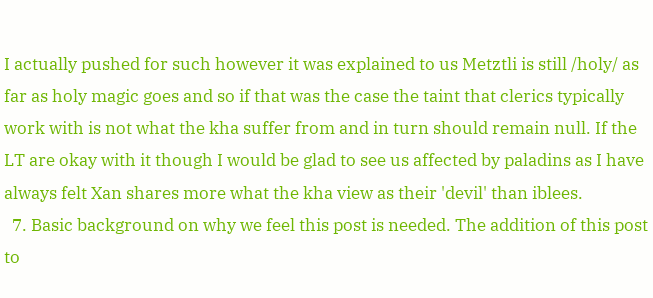I actually pushed for such however it was explained to us Metztli is still /holy/ as far as holy magic goes and so if that was the case the taint that clerics typically work with is not what the kha suffer from and in turn should remain null. If the LT are okay with it though I would be glad to see us affected by paladins as I have always felt Xan shares more what the kha view as their 'devil' than iblees.
  7. Basic background on why we feel this post is needed. The addition of this post to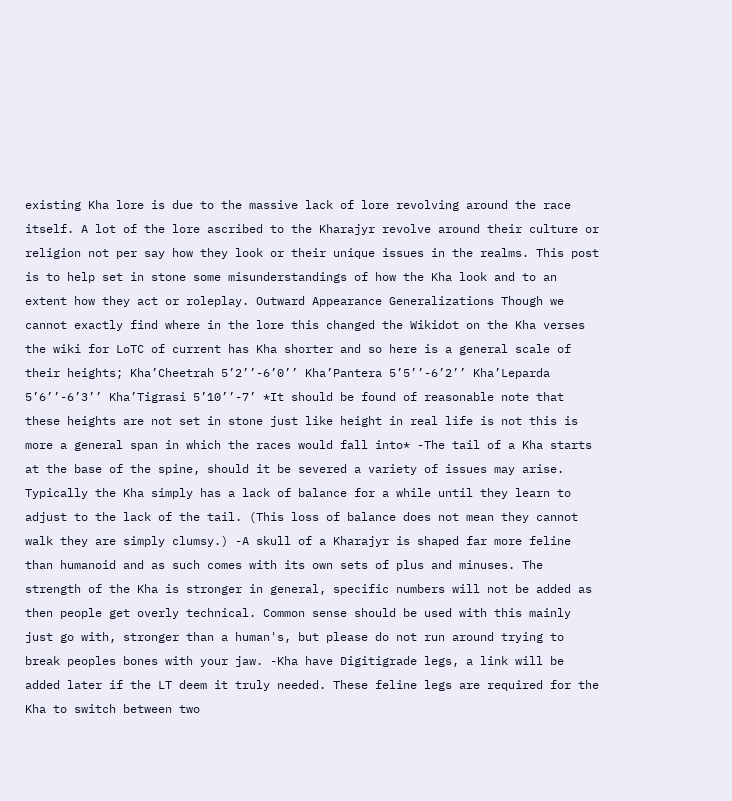existing Kha lore is due to the massive lack of lore revolving around the race itself. A lot of the lore ascribed to the Kharajyr revolve around their culture or religion not per say how they look or their unique issues in the realms. This post is to help set in stone some misunderstandings of how the Kha look and to an extent how they act or roleplay. Outward Appearance Generalizations Though we cannot exactly find where in the lore this changed the Wikidot on the Kha verses the wiki for LoTC of current has Kha shorter and so here is a general scale of their heights; Kha’Cheetrah 5’2’’-6’0’’ Kha’Pantera 5’5’’-6’2’’ Kha’Leparda 5’6’’-6’3’’ Kha’Tigrasi 5’10’’-7’ *It should be found of reasonable note that these heights are not set in stone just like height in real life is not this is more a general span in which the races would fall into* -The tail of a Kha starts at the base of the spine, should it be severed a variety of issues may arise. Typically the Kha simply has a lack of balance for a while until they learn to adjust to the lack of the tail. (This loss of balance does not mean they cannot walk they are simply clumsy.) -A skull of a Kharajyr is shaped far more feline than humanoid and as such comes with its own sets of plus and minuses. The strength of the Kha is stronger in general, specific numbers will not be added as then people get overly technical. Common sense should be used with this mainly just go with, stronger than a human's, but please do not run around trying to break peoples bones with your jaw. -Kha have Digitigrade legs, a link will be added later if the LT deem it truly needed. These feline legs are required for the Kha to switch between two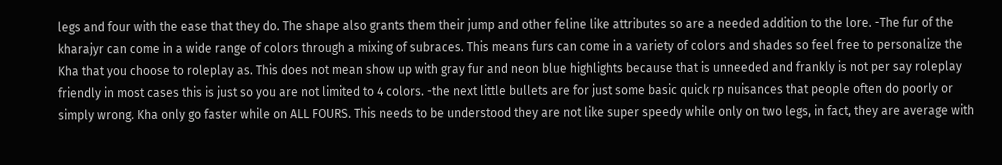legs and four with the ease that they do. The shape also grants them their jump and other feline like attributes so are a needed addition to the lore. -The fur of the kharajyr can come in a wide range of colors through a mixing of subraces. This means furs can come in a variety of colors and shades so feel free to personalize the Kha that you choose to roleplay as. This does not mean show up with gray fur and neon blue highlights because that is unneeded and frankly is not per say roleplay friendly in most cases this is just so you are not limited to 4 colors. -the next little bullets are for just some basic quick rp nuisances that people often do poorly or simply wrong. Kha only go faster while on ALL FOURS. This needs to be understood they are not like super speedy while only on two legs, in fact, they are average with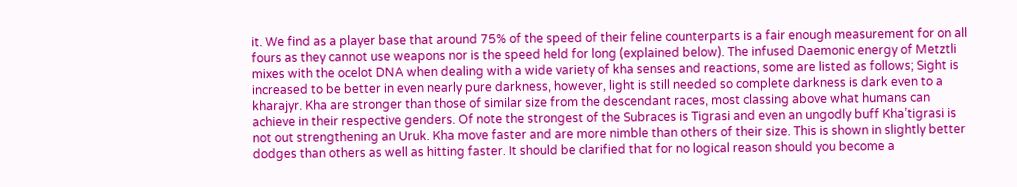it. We find as a player base that around 75% of the speed of their feline counterparts is a fair enough measurement for on all fours as they cannot use weapons nor is the speed held for long (explained below). The infused Daemonic energy of Metztli mixes with the ocelot DNA when dealing with a wide variety of kha senses and reactions, some are listed as follows; Sight is increased to be better in even nearly pure darkness, however, light is still needed so complete darkness is dark even to a kharajyr. Kha are stronger than those of similar size from the descendant races, most classing above what humans can achieve in their respective genders. Of note the strongest of the Subraces is Tigrasi and even an ungodly buff Kha’tigrasi is not out strengthening an Uruk. Kha move faster and are more nimble than others of their size. This is shown in slightly better dodges than others as well as hitting faster. It should be clarified that for no logical reason should you become a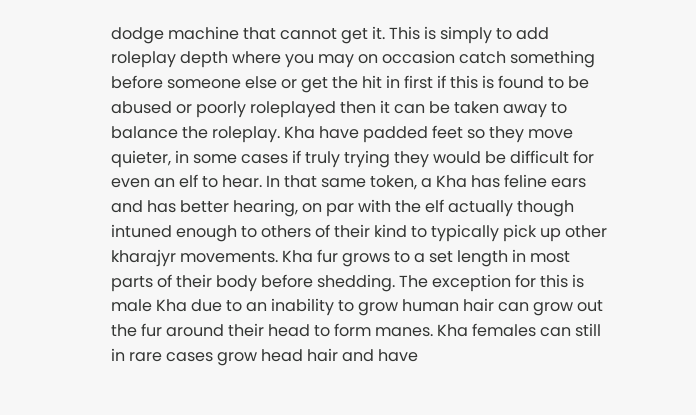dodge machine that cannot get it. This is simply to add roleplay depth where you may on occasion catch something before someone else or get the hit in first if this is found to be abused or poorly roleplayed then it can be taken away to balance the roleplay. Kha have padded feet so they move quieter, in some cases if truly trying they would be difficult for even an elf to hear. In that same token, a Kha has feline ears and has better hearing, on par with the elf actually though intuned enough to others of their kind to typically pick up other kharajyr movements. Kha fur grows to a set length in most parts of their body before shedding. The exception for this is male Kha due to an inability to grow human hair can grow out the fur around their head to form manes. Kha females can still in rare cases grow head hair and have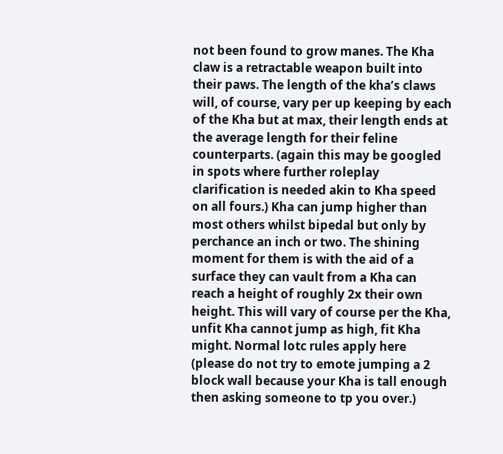not been found to grow manes. The Kha claw is a retractable weapon built into their paws. The length of the kha’s claws will, of course, vary per up keeping by each of the Kha but at max, their length ends at the average length for their feline counterparts. (again this may be googled in spots where further roleplay clarification is needed akin to Kha speed on all fours.) Kha can jump higher than most others whilst bipedal but only by perchance an inch or two. The shining moment for them is with the aid of a surface they can vault from a Kha can reach a height of roughly 2x their own height. This will vary of course per the Kha, unfit Kha cannot jump as high, fit Kha might. Normal lotc rules apply here (please do not try to emote jumping a 2 block wall because your Kha is tall enough then asking someone to tp you over.)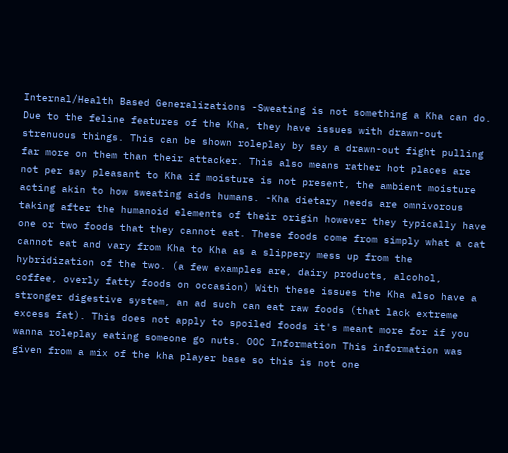Internal/Health Based Generalizations -Sweating is not something a Kha can do. Due to the feline features of the Kha, they have issues with drawn-out strenuous things. This can be shown roleplay by say a drawn-out fight pulling far more on them than their attacker. This also means rather hot places are not per say pleasant to Kha if moisture is not present, the ambient moisture acting akin to how sweating aids humans. -Kha dietary needs are omnivorous taking after the humanoid elements of their origin however they typically have one or two foods that they cannot eat. These foods come from simply what a cat cannot eat and vary from Kha to Kha as a slippery mess up from the hybridization of the two. (a few examples are, dairy products, alcohol, coffee, overly fatty foods on occasion) With these issues the Kha also have a stronger digestive system, an ad such can eat raw foods (that lack extreme excess fat). This does not apply to spoiled foods it's meant more for if you wanna roleplay eating someone go nuts. OOC Information This information was given from a mix of the kha player base so this is not one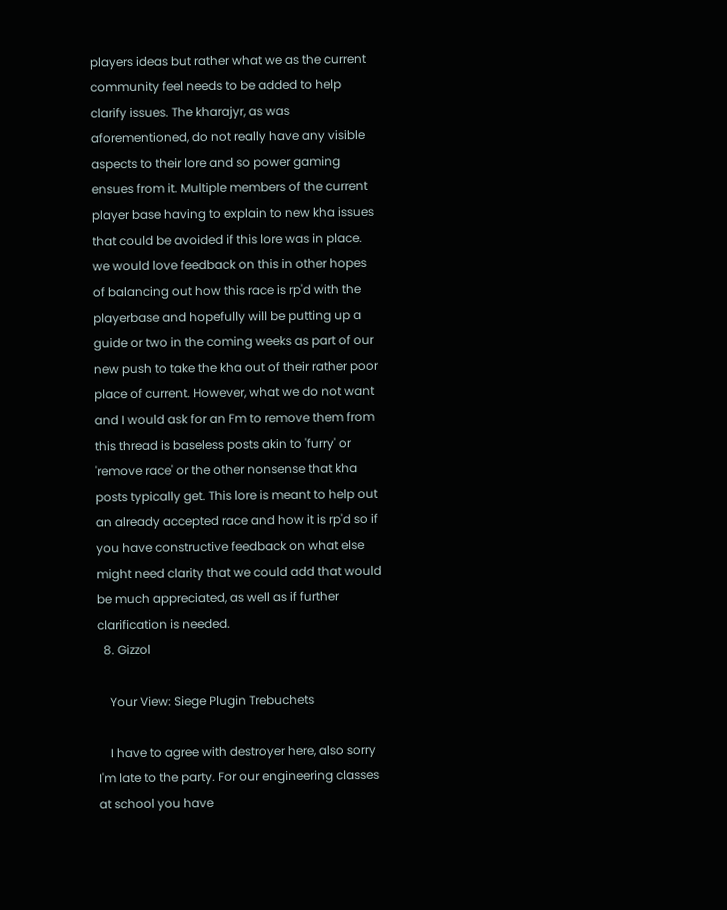players ideas but rather what we as the current community feel needs to be added to help clarify issues. The kharajyr, as was aforementioned, do not really have any visible aspects to their lore and so power gaming ensues from it. Multiple members of the current player base having to explain to new kha issues that could be avoided if this lore was in place. we would love feedback on this in other hopes of balancing out how this race is rp'd with the playerbase and hopefully will be putting up a guide or two in the coming weeks as part of our new push to take the kha out of their rather poor place of current. However, what we do not want and I would ask for an Fm to remove them from this thread is baseless posts akin to 'furry' or 'remove race' or the other nonsense that kha posts typically get. This lore is meant to help out an already accepted race and how it is rp'd so if you have constructive feedback on what else might need clarity that we could add that would be much appreciated, as well as if further clarification is needed.
  8. Gizzol

    Your View: Siege Plugin Trebuchets

    I have to agree with destroyer here, also sorry I'm late to the party. For our engineering classes at school you have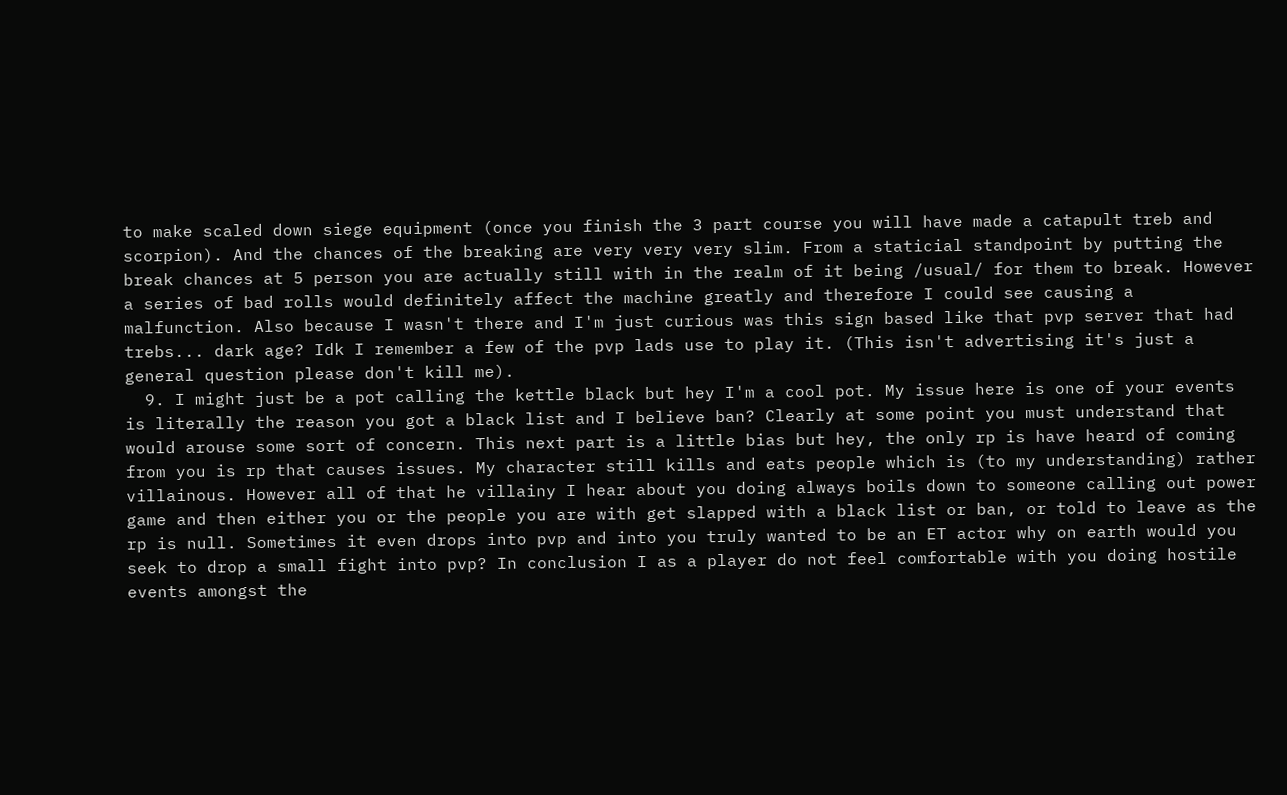to make scaled down siege equipment (once you finish the 3 part course you will have made a catapult treb and scorpion). And the chances of the breaking are very very very slim. From a staticial standpoint by putting the break chances at 5 person you are actually still with in the realm of it being /usual/ for them to break. However a series of bad rolls would definitely affect the machine greatly and therefore I could see causing a malfunction. Also because I wasn't there and I'm just curious was this sign based like that pvp server that had trebs... dark age? Idk I remember a few of the pvp lads use to play it. (This isn't advertising it's just a general question please don't kill me).
  9. I might just be a pot calling the kettle black but hey I'm a cool pot. My issue here is one of your events is literally the reason you got a black list and I believe ban? Clearly at some point you must understand that would arouse some sort of concern. This next part is a little bias but hey, the only rp is have heard of coming from you is rp that causes issues. My character still kills and eats people which is (to my understanding) rather villainous. However all of that he villainy I hear about you doing always boils down to someone calling out power game and then either you or the people you are with get slapped with a black list or ban, or told to leave as the rp is null. Sometimes it even drops into pvp and into you truly wanted to be an ET actor why on earth would you seek to drop a small fight into pvp? In conclusion I as a player do not feel comfortable with you doing hostile events amongst the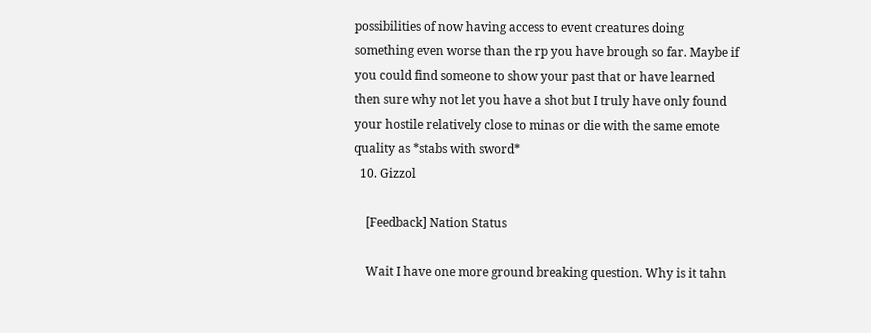possibilities of now having access to event creatures doing something even worse than the rp you have brough so far. Maybe if you could find someone to show your past that or have learned then sure why not let you have a shot but I truly have only found your hostile relatively close to minas or die with the same emote quality as *stabs with sword*
  10. Gizzol

    [Feedback] Nation Status

    Wait I have one more ground breaking question. Why is it tahn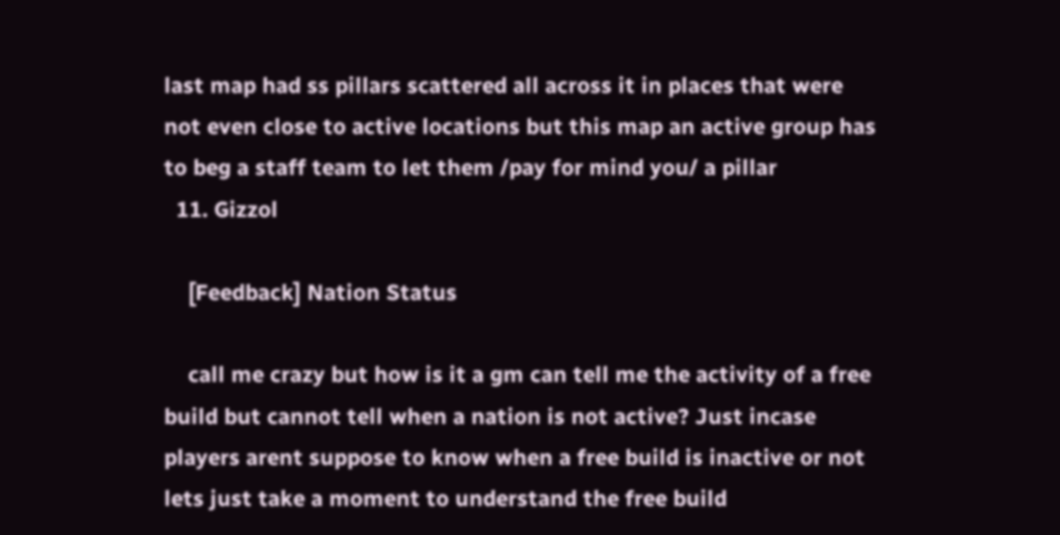last map had ss pillars scattered all across it in places that were not even close to active locations but this map an active group has to beg a staff team to let them /pay for mind you/ a pillar
  11. Gizzol

    [Feedback] Nation Status

    call me crazy but how is it a gm can tell me the activity of a free build but cannot tell when a nation is not active? Just incase players arent suppose to know when a free build is inactive or not lets just take a moment to understand the free build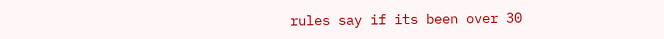rules say if its been over 30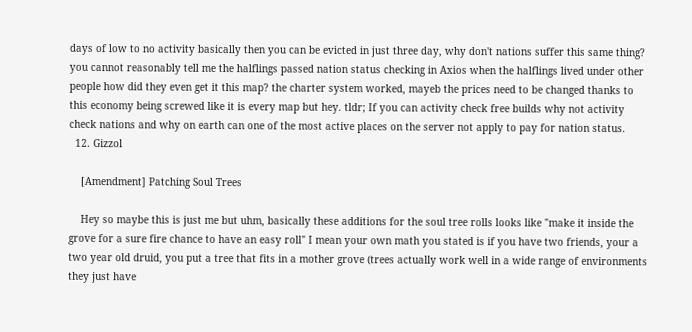days of low to no activity basically then you can be evicted in just three day, why don't nations suffer this same thing? you cannot reasonably tell me the halflings passed nation status checking in Axios when the halflings lived under other people how did they even get it this map? the charter system worked, mayeb the prices need to be changed thanks to this economy being screwed like it is every map but hey. tldr; If you can activity check free builds why not activity check nations and why on earth can one of the most active places on the server not apply to pay for nation status.
  12. Gizzol

    [Amendment] Patching Soul Trees

    Hey so maybe this is just me but uhm, basically these additions for the soul tree rolls looks like "make it inside the grove for a sure fire chance to have an easy roll" I mean your own math you stated is if you have two friends, your a two year old druid, you put a tree that fits in a mother grove (trees actually work well in a wide range of environments they just have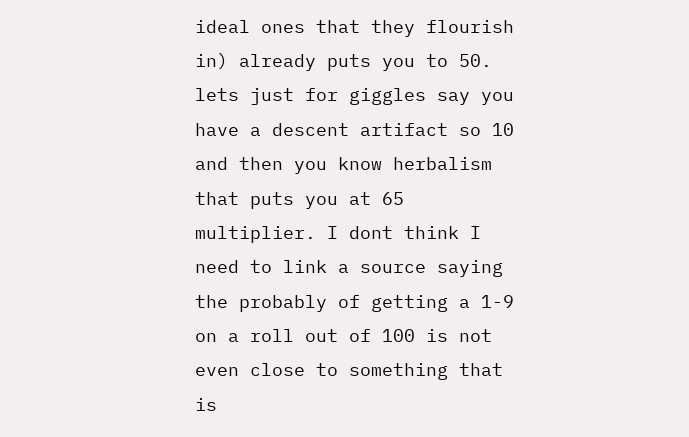ideal ones that they flourish in) already puts you to 50. lets just for giggles say you have a descent artifact so 10 and then you know herbalism that puts you at 65 multiplier. I dont think I need to link a source saying the probably of getting a 1-9 on a roll out of 100 is not even close to something that is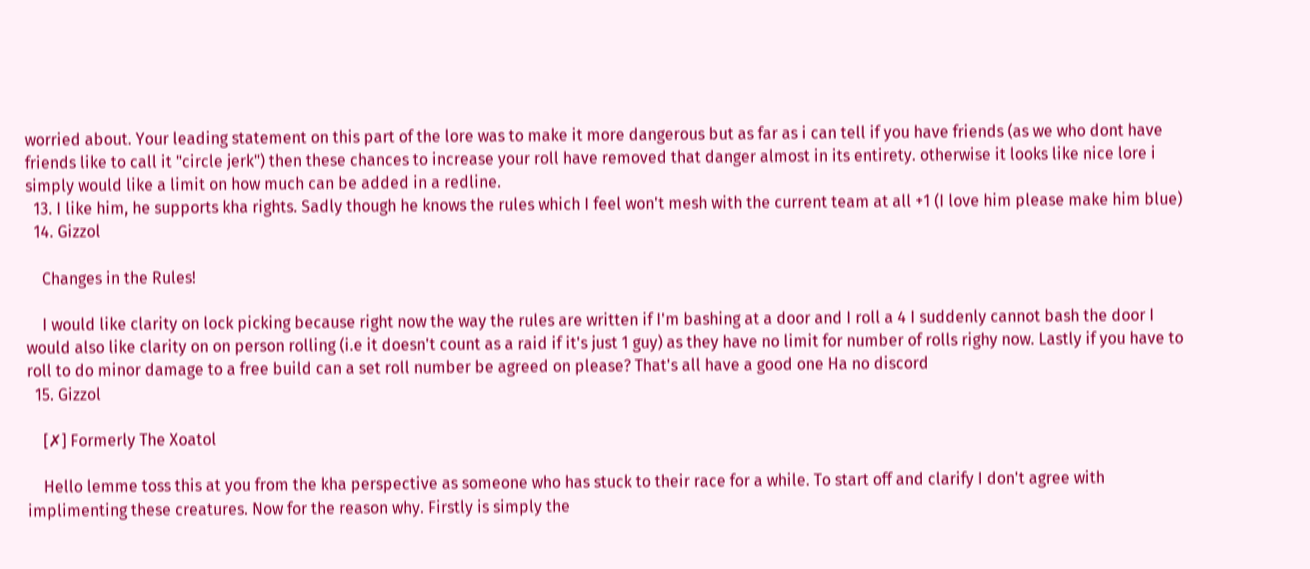worried about. Your leading statement on this part of the lore was to make it more dangerous but as far as i can tell if you have friends (as we who dont have friends like to call it "circle jerk") then these chances to increase your roll have removed that danger almost in its entirety. otherwise it looks like nice lore i simply would like a limit on how much can be added in a redline.
  13. I like him, he supports kha rights. Sadly though he knows the rules which I feel won't mesh with the current team at all +1 (I love him please make him blue)
  14. Gizzol

    Changes in the Rules!

    I would like clarity on lock picking because right now the way the rules are written if I'm bashing at a door and I roll a 4 I suddenly cannot bash the door I would also like clarity on on person rolling (i.e it doesn't count as a raid if it's just 1 guy) as they have no limit for number of rolls righy now. Lastly if you have to roll to do minor damage to a free build can a set roll number be agreed on please? That's all have a good one Ha no discord
  15. Gizzol

    [✗] Formerly The Xoatol

    Hello lemme toss this at you from the kha perspective as someone who has stuck to their race for a while. To start off and clarify I don't agree with implimenting these creatures. Now for the reason why. Firstly is simply the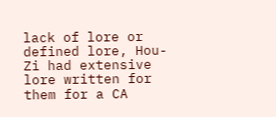lack of lore or defined lore, Hou-Zi had extensive lore written for them for a CA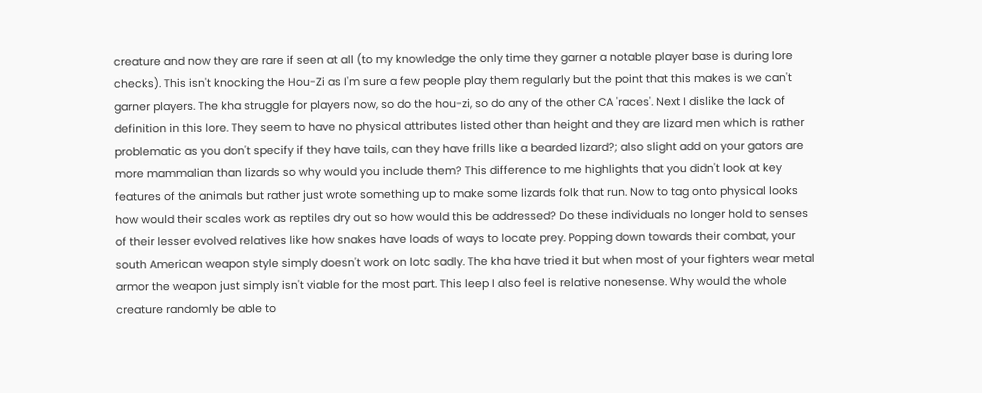creature and now they are rare if seen at all (to my knowledge the only time they garner a notable player base is during lore checks). This isn't knocking the Hou-Zi as I'm sure a few people play them regularly but the point that this makes is we can't garner players. The kha struggle for players now, so do the hou-zi, so do any of the other CA 'races'. Next I dislike the lack of definition in this lore. They seem to have no physical attributes listed other than height and they are lizard men which is rather problematic as you don't specify if they have tails, can they have frills like a bearded lizard?; also slight add on your gators are more mammalian than lizards so why would you include them? This difference to me highlights that you didn't look at key features of the animals but rather just wrote something up to make some lizards folk that run. Now to tag onto physical looks how would their scales work as reptiles dry out so how would this be addressed? Do these individuals no longer hold to senses of their lesser evolved relatives like how snakes have loads of ways to locate prey. Popping down towards their combat, your south American weapon style simply doesn't work on lotc sadly. The kha have tried it but when most of your fighters wear metal armor the weapon just simply isn't viable for the most part. This leep I also feel is relative nonesense. Why would the whole creature randomly be able to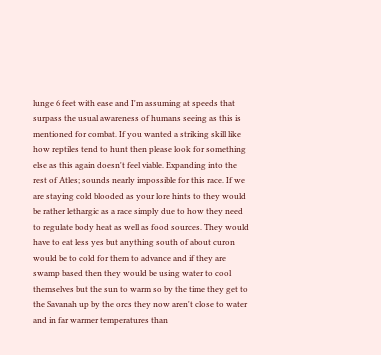lunge 6 feet with ease and I'm assuming at speeds that surpass the usual awareness of humans seeing as this is mentioned for combat. If you wanted a striking skill like how reptiles tend to hunt then please look for something else as this again doesn't feel viable. Expanding into the rest of Atles; sounds nearly impossible for this race. If we are staying cold blooded as your lore hints to they would be rather lethargic as a race simply due to how they need to regulate body heat as well as food sources. They would have to eat less yes but anything south of about curon would be to cold for them to advance and if they are swamp based then they would be using water to cool themselves but the sun to warm so by the time they get to the Savanah up by the orcs they now aren't close to water and in far warmer temperatures than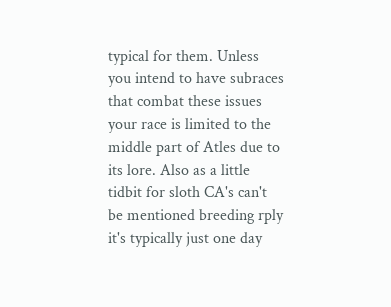typical for them. Unless you intend to have subraces that combat these issues your race is limited to the middle part of Atles due to its lore. Also as a little tidbit for sloth CA's can't be mentioned breeding rply it's typically just one day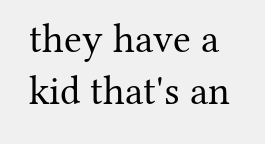they have a kid that's an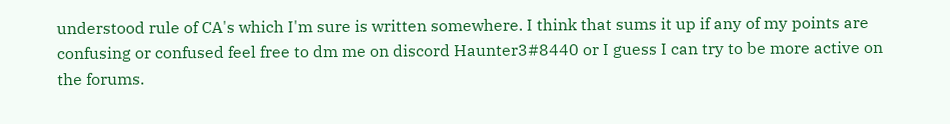understood rule of CA's which I'm sure is written somewhere. I think that sums it up if any of my points are confusing or confused feel free to dm me on discord Haunter3#8440 or I guess I can try to be more active on the forums.